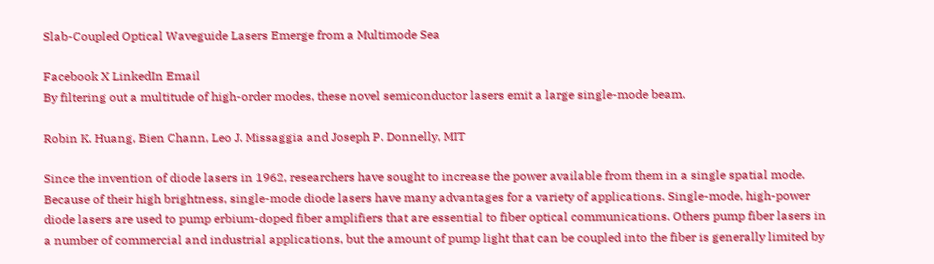Slab-Coupled Optical Waveguide Lasers Emerge from a Multimode Sea

Facebook X LinkedIn Email
By filtering out a multitude of high-order modes, these novel semiconductor lasers emit a large single-mode beam.

Robin K. Huang, Bien Chann, Leo J. Missaggia and Joseph P. Donnelly, MIT

Since the invention of diode lasers in 1962, researchers have sought to increase the power available from them in a single spatial mode. Because of their high brightness, single-mode diode lasers have many advantages for a variety of applications. Single-mode, high-power diode lasers are used to pump erbium-doped fiber amplifiers that are essential to fiber optical communications. Others pump fiber lasers in a number of commercial and industrial applications, but the amount of pump light that can be coupled into the fiber is generally limited by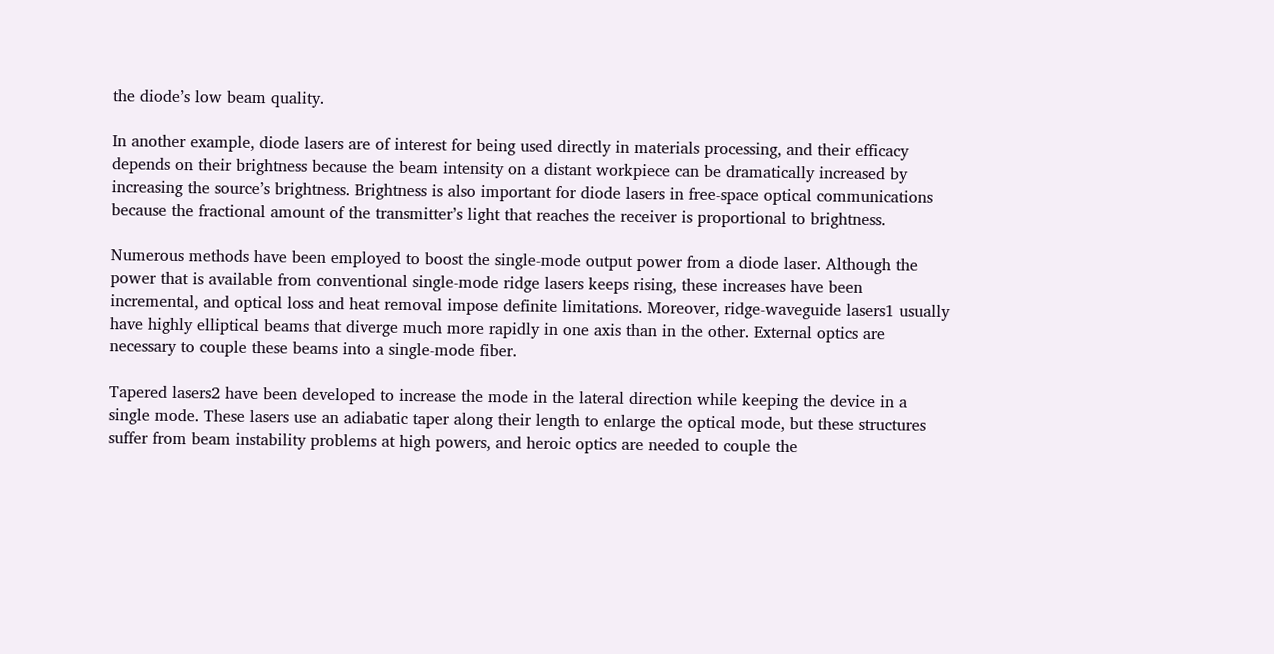the diode’s low beam quality.

In another example, diode lasers are of interest for being used directly in materials processing, and their efficacy depends on their brightness because the beam intensity on a distant workpiece can be dramatically increased by increasing the source’s brightness. Brightness is also important for diode lasers in free-space optical communications because the fractional amount of the transmitter’s light that reaches the receiver is proportional to brightness.

Numerous methods have been employed to boost the single-mode output power from a diode laser. Although the power that is available from conventional single-mode ridge lasers keeps rising, these increases have been incremental, and optical loss and heat removal impose definite limitations. Moreover, ridge-waveguide lasers1 usually have highly elliptical beams that diverge much more rapidly in one axis than in the other. External optics are necessary to couple these beams into a single-mode fiber.

Tapered lasers2 have been developed to increase the mode in the lateral direction while keeping the device in a single mode. These lasers use an adiabatic taper along their length to enlarge the optical mode, but these structures suffer from beam instability problems at high powers, and heroic optics are needed to couple the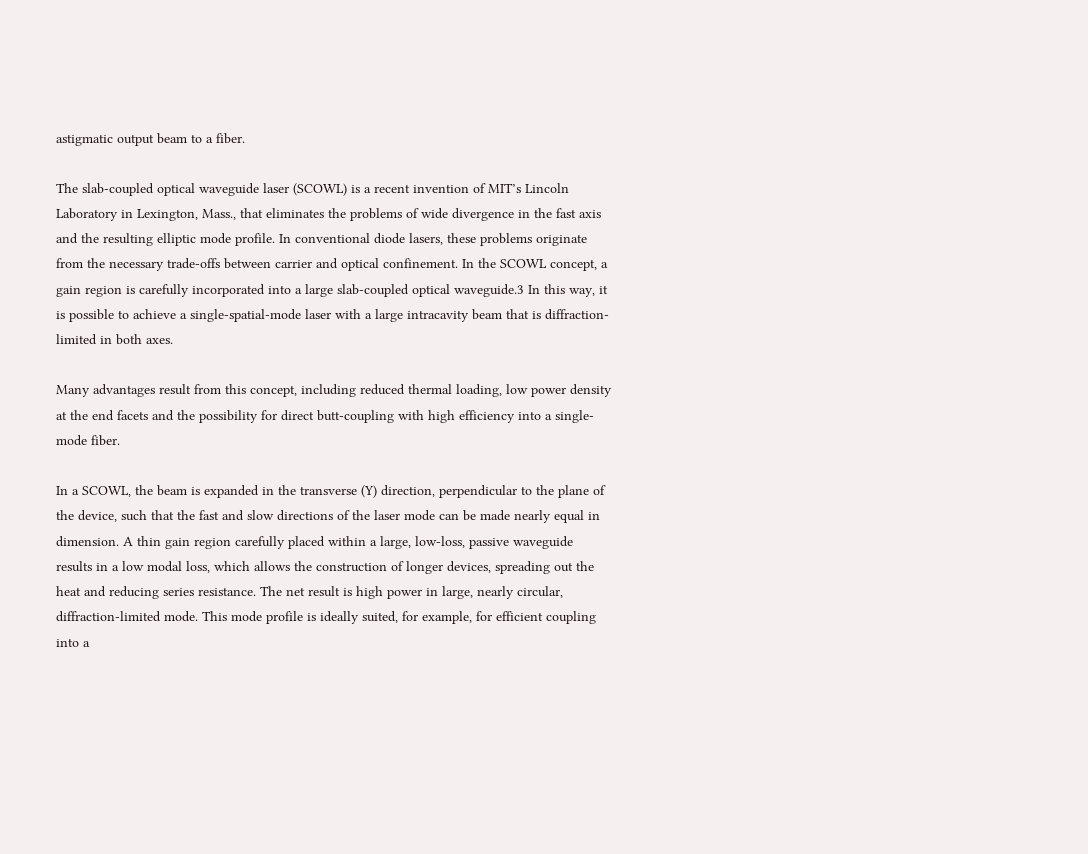astigmatic output beam to a fiber.

The slab-coupled optical waveguide laser (SCOWL) is a recent invention of MIT’s Lincoln Laboratory in Lexington, Mass., that eliminates the problems of wide divergence in the fast axis and the resulting elliptic mode profile. In conventional diode lasers, these problems originate from the necessary trade-offs between carrier and optical confinement. In the SCOWL concept, a gain region is carefully incorporated into a large slab-coupled optical waveguide.3 In this way, it is possible to achieve a single-spatial-mode laser with a large intracavity beam that is diffraction-limited in both axes.

Many advantages result from this concept, including reduced thermal loading, low power density at the end facets and the possibility for direct butt-coupling with high efficiency into a single-mode fiber.

In a SCOWL, the beam is expanded in the transverse (Y) direction, perpendicular to the plane of the device, such that the fast and slow directions of the laser mode can be made nearly equal in dimension. A thin gain region carefully placed within a large, low-loss, passive waveguide results in a low modal loss, which allows the construction of longer devices, spreading out the heat and reducing series resistance. The net result is high power in large, nearly circular, diffraction-limited mode. This mode profile is ideally suited, for example, for efficient coupling into a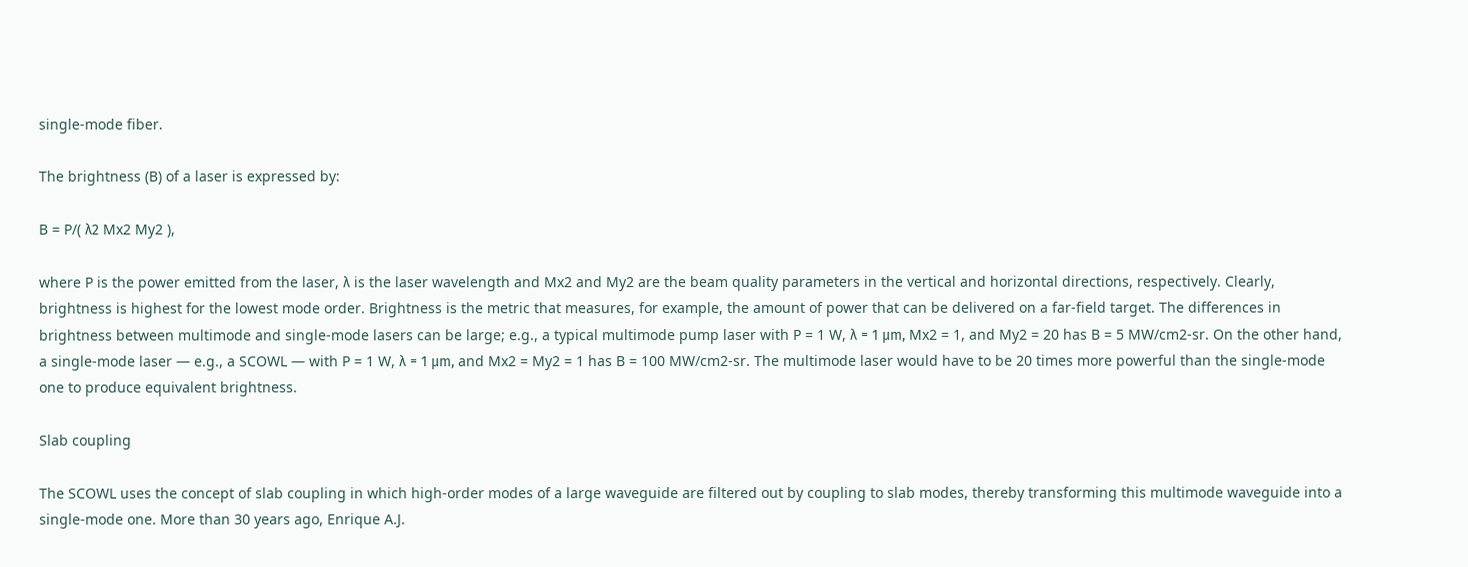single-mode fiber.

The brightness (B) of a laser is expressed by:

B = P/( λ2 Mx2 My2 ),

where P is the power emitted from the laser, λ is the laser wavelength and Mx2 and My2 are the beam quality parameters in the vertical and horizontal directions, respectively. Clearly, brightness is highest for the lowest mode order. Brightness is the metric that measures, for example, the amount of power that can be delivered on a far-field target. The differences in brightness between multimode and single-mode lasers can be large; e.g., a typical multimode pump laser with P = 1 W, λ = 1 μm, Mx2 = 1, and My2 = 20 has B = 5 MW/cm2-sr. On the other hand, a single-mode laser — e.g., a SCOWL — with P = 1 W, λ = 1 μm, and Mx2 = My2 = 1 has B = 100 MW/cm2-sr. The multimode laser would have to be 20 times more powerful than the single-mode one to produce equivalent brightness.

Slab coupling

The SCOWL uses the concept of slab coupling in which high-order modes of a large waveguide are filtered out by coupling to slab modes, thereby transforming this multimode waveguide into a single-mode one. More than 30 years ago, Enrique A.J.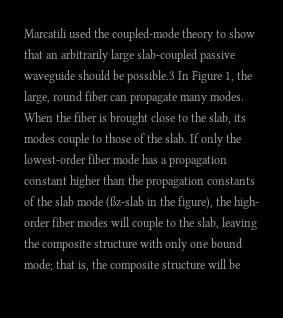Marcatili used the coupled-mode theory to show that an arbitrarily large slab-coupled passive waveguide should be possible.3 In Figure 1, the large, round fiber can propagate many modes. When the fiber is brought close to the slab, its modes couple to those of the slab. If only the lowest-order fiber mode has a propagation constant higher than the propagation constants of the slab mode (ßz-slab in the figure), the high-order fiber modes will couple to the slab, leaving the composite structure with only one bound mode; that is, the composite structure will be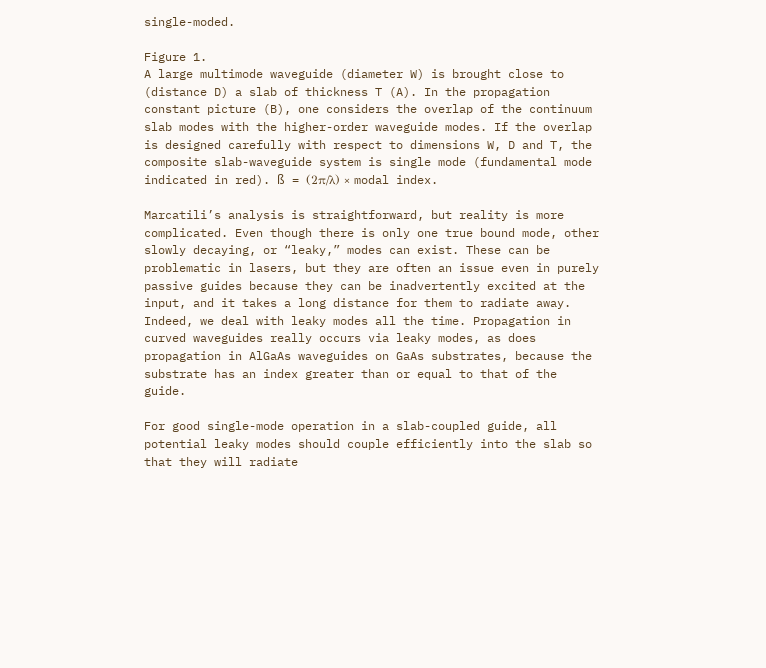single-moded.

Figure 1.
A large multimode waveguide (diameter W) is brought close to (distance D) a slab of thickness T (A). In the propagation constant picture (B), one considers the overlap of the continuum slab modes with the higher-order waveguide modes. If the overlap is designed carefully with respect to dimensions W, D and T, the composite slab-waveguide system is single mode (fundamental mode indicated in red). ß = (2π/λ) × modal index.

Marcatili’s analysis is straightforward, but reality is more complicated. Even though there is only one true bound mode, other slowly decaying, or “leaky,” modes can exist. These can be problematic in lasers, but they are often an issue even in purely passive guides because they can be inadvertently excited at the input, and it takes a long distance for them to radiate away. Indeed, we deal with leaky modes all the time. Propagation in curved waveguides really occurs via leaky modes, as does propagation in AlGaAs waveguides on GaAs substrates, because the substrate has an index greater than or equal to that of the guide.

For good single-mode operation in a slab-coupled guide, all potential leaky modes should couple efficiently into the slab so that they will radiate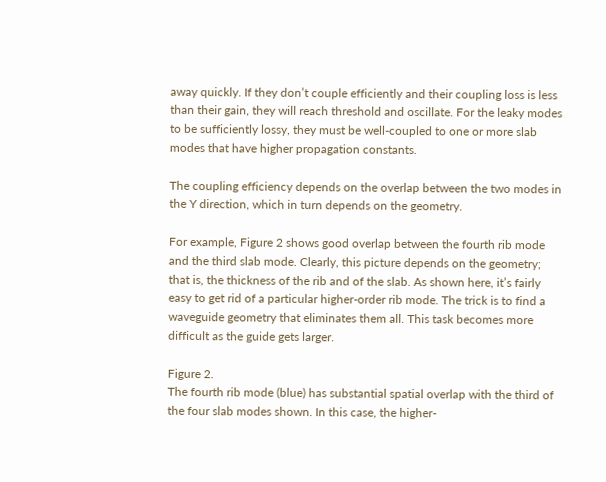away quickly. If they don’t couple efficiently and their coupling loss is less than their gain, they will reach threshold and oscillate. For the leaky modes to be sufficiently lossy, they must be well-coupled to one or more slab modes that have higher propagation constants.

The coupling efficiency depends on the overlap between the two modes in the Y direction, which in turn depends on the geometry.

For example, Figure 2 shows good overlap between the fourth rib mode and the third slab mode. Clearly, this picture depends on the geometry; that is, the thickness of the rib and of the slab. As shown here, it’s fairly easy to get rid of a particular higher-order rib mode. The trick is to find a waveguide geometry that eliminates them all. This task becomes more difficult as the guide gets larger.

Figure 2.
The fourth rib mode (blue) has substantial spatial overlap with the third of the four slab modes shown. In this case, the higher-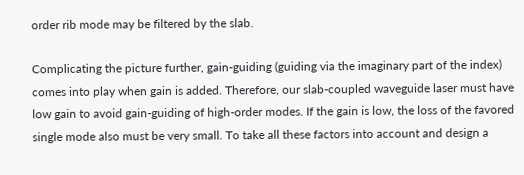order rib mode may be filtered by the slab.

Complicating the picture further, gain-guiding (guiding via the imaginary part of the index) comes into play when gain is added. Therefore, our slab-coupled waveguide laser must have low gain to avoid gain-guiding of high-order modes. If the gain is low, the loss of the favored single mode also must be very small. To take all these factors into account and design a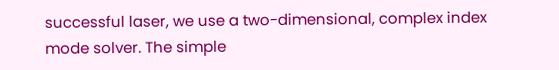successful laser, we use a two-dimensional, complex index mode solver. The simple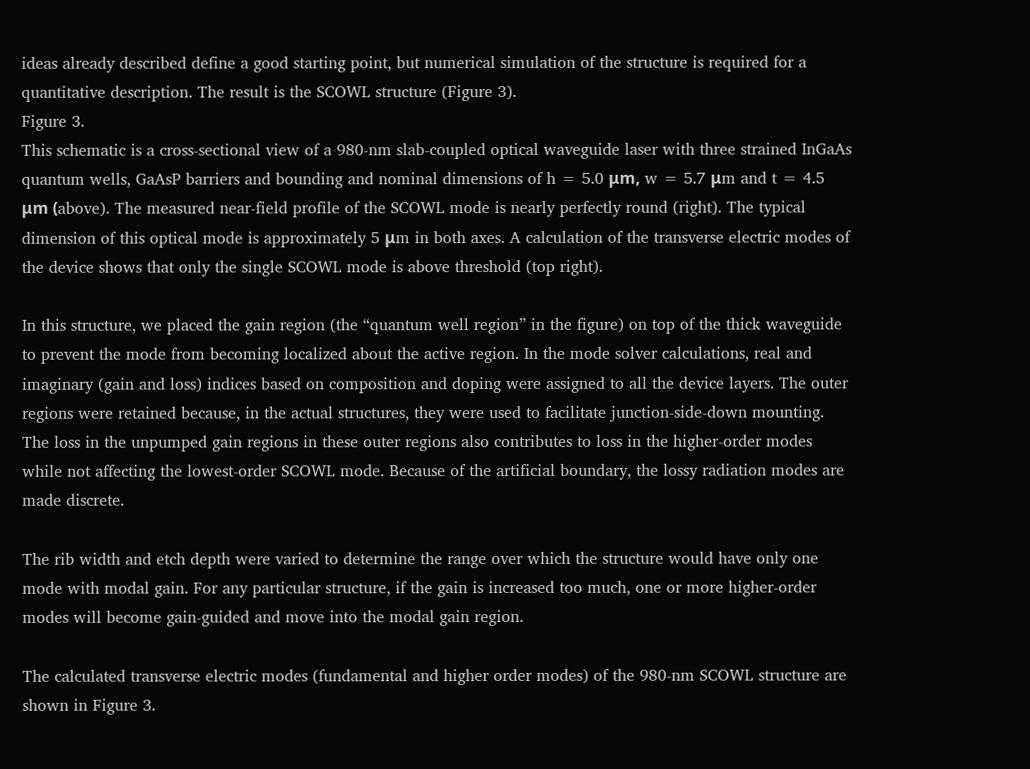ideas already described define a good starting point, but numerical simulation of the structure is required for a quantitative description. The result is the SCOWL structure (Figure 3).
Figure 3.
This schematic is a cross-sectional view of a 980-nm slab-coupled optical waveguide laser with three strained InGaAs quantum wells, GaAsP barriers and bounding and nominal dimensions of h = 5.0 μm, w = 5.7 μm and t = 4.5 μm (above). The measured near-field profile of the SCOWL mode is nearly perfectly round (right). The typical dimension of this optical mode is approximately 5 μm in both axes. A calculation of the transverse electric modes of the device shows that only the single SCOWL mode is above threshold (top right).

In this structure, we placed the gain region (the “quantum well region” in the figure) on top of the thick waveguide to prevent the mode from becoming localized about the active region. In the mode solver calculations, real and imaginary (gain and loss) indices based on composition and doping were assigned to all the device layers. The outer regions were retained because, in the actual structures, they were used to facilitate junction-side-down mounting. The loss in the unpumped gain regions in these outer regions also contributes to loss in the higher-order modes while not affecting the lowest-order SCOWL mode. Because of the artificial boundary, the lossy radiation modes are made discrete.

The rib width and etch depth were varied to determine the range over which the structure would have only one mode with modal gain. For any particular structure, if the gain is increased too much, one or more higher-order modes will become gain-guided and move into the modal gain region.

The calculated transverse electric modes (fundamental and higher order modes) of the 980-nm SCOWL structure are shown in Figure 3.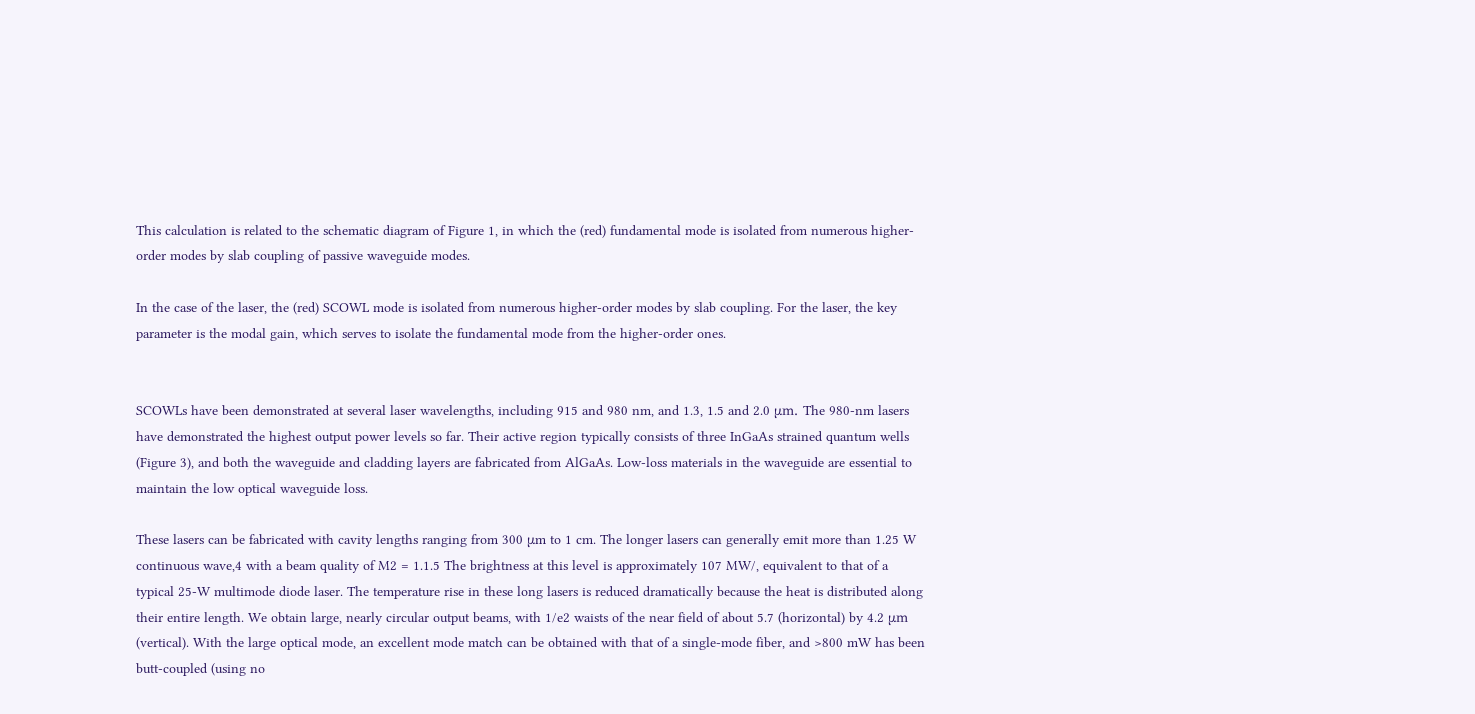This calculation is related to the schematic diagram of Figure 1, in which the (red) fundamental mode is isolated from numerous higher-order modes by slab coupling of passive waveguide modes.

In the case of the laser, the (red) SCOWL mode is isolated from numerous higher-order modes by slab coupling. For the laser, the key parameter is the modal gain, which serves to isolate the fundamental mode from the higher-order ones.


SCOWLs have been demonstrated at several laser wavelengths, including 915 and 980 nm, and 1.3, 1.5 and 2.0 μm. The 980-nm lasers have demonstrated the highest output power levels so far. Their active region typically consists of three InGaAs strained quantum wells (Figure 3), and both the waveguide and cladding layers are fabricated from AlGaAs. Low-loss materials in the waveguide are essential to maintain the low optical waveguide loss.

These lasers can be fabricated with cavity lengths ranging from 300 μm to 1 cm. The longer lasers can generally emit more than 1.25 W continuous wave,4 with a beam quality of M2 = 1.1.5 The brightness at this level is approximately 107 MW/, equivalent to that of a typical 25-W multimode diode laser. The temperature rise in these long lasers is reduced dramatically because the heat is distributed along their entire length. We obtain large, nearly circular output beams, with 1/e2 waists of the near field of about 5.7 (horizontal) by 4.2 μm (vertical). With the large optical mode, an excellent mode match can be obtained with that of a single-mode fiber, and >800 mW has been butt-coupled (using no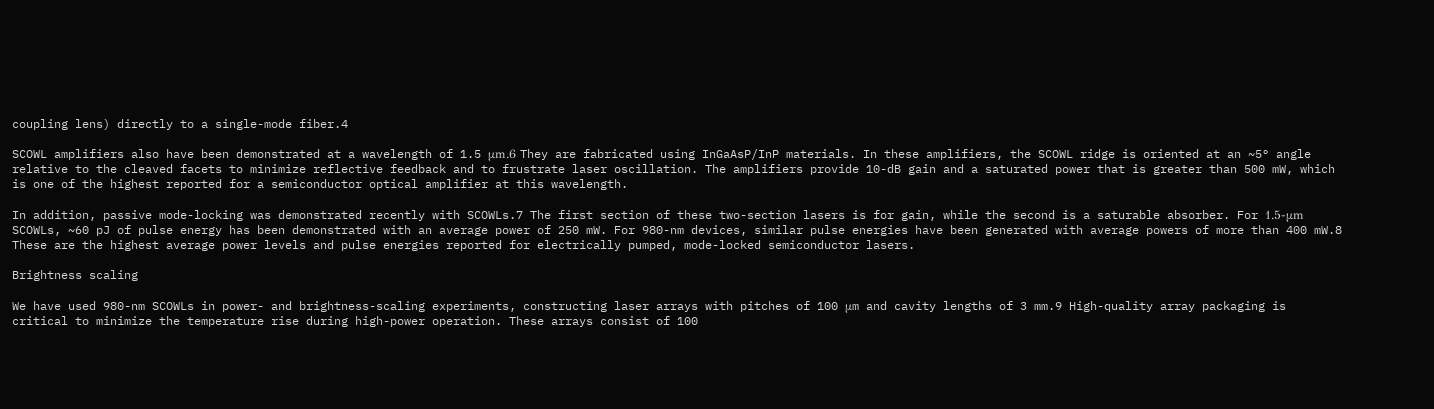coupling lens) directly to a single-mode fiber.4

SCOWL amplifiers also have been demonstrated at a wavelength of 1.5 μm.6 They are fabricated using InGaAsP/InP materials. In these amplifiers, the SCOWL ridge is oriented at an ~5° angle relative to the cleaved facets to minimize reflective feedback and to frustrate laser oscillation. The amplifiers provide 10-dB gain and a saturated power that is greater than 500 mW, which is one of the highest reported for a semiconductor optical amplifier at this wavelength.

In addition, passive mode-locking was demonstrated recently with SCOWLs.7 The first section of these two-section lasers is for gain, while the second is a saturable absorber. For 1.5-μm SCOWLs, ~60 pJ of pulse energy has been demonstrated with an average power of 250 mW. For 980-nm devices, similar pulse energies have been generated with average powers of more than 400 mW.8 These are the highest average power levels and pulse energies reported for electrically pumped, mode-locked semiconductor lasers.

Brightness scaling

We have used 980-nm SCOWLs in power- and brightness-scaling experiments, constructing laser arrays with pitches of 100 μm and cavity lengths of 3 mm.9 High-quality array packaging is critical to minimize the temperature rise during high-power operation. These arrays consist of 100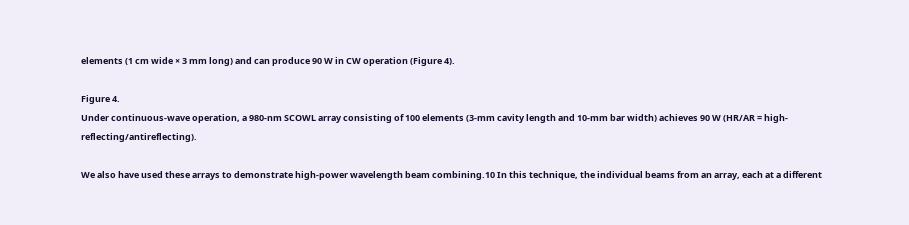elements (1 cm wide × 3 mm long) and can produce 90 W in CW operation (Figure 4).

Figure 4.
Under continuous-wave operation, a 980-nm SCOWL array consisting of 100 elements (3-mm cavity length and 10-mm bar width) achieves 90 W (HR/AR = high-reflecting/antireflecting).

We also have used these arrays to demonstrate high-power wavelength beam combining.10 In this technique, the individual beams from an array, each at a different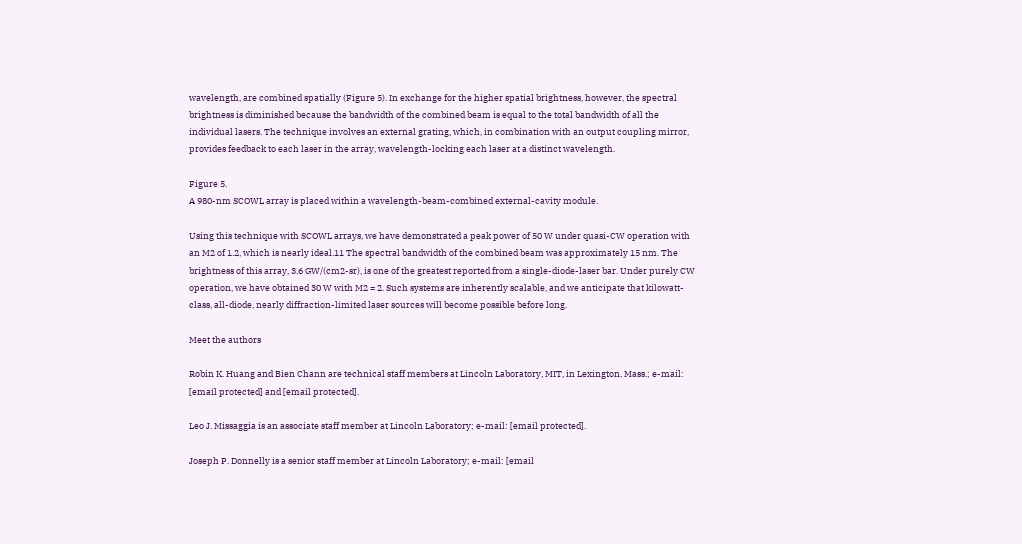wavelength, are combined spatially (Figure 5). In exchange for the higher spatial brightness, however, the spectral brightness is diminished because the bandwidth of the combined beam is equal to the total bandwidth of all the individual lasers. The technique involves an external grating, which, in combination with an output coupling mirror, provides feedback to each laser in the array, wavelength-locking each laser at a distinct wavelength.

Figure 5.
A 980-nm SCOWL array is placed within a wavelength-beam-combined external-cavity module.

Using this technique with SCOWL arrays, we have demonstrated a peak power of 50 W under quasi-CW operation with an M2 of 1.2, which is nearly ideal.11 The spectral bandwidth of the combined beam was approximately 15 nm. The brightness of this array, 3.6 GW/(cm2-sr), is one of the greatest reported from a single-diode-laser bar. Under purely CW operation, we have obtained 30 W with M2 = 2. Such systems are inherently scalable, and we anticipate that kilowatt-class, all-diode, nearly diffraction-limited laser sources will become possible before long.

Meet the authors

Robin K. Huang and Bien Chann are technical staff members at Lincoln Laboratory, MIT, in Lexington, Mass.; e-mail: [email protected] and [email protected].

Leo J. Missaggia is an associate staff member at Lincoln Laboratory; e-mail: [email protected].

Joseph P. Donnelly is a senior staff member at Lincoln Laboratory; e-mail: [email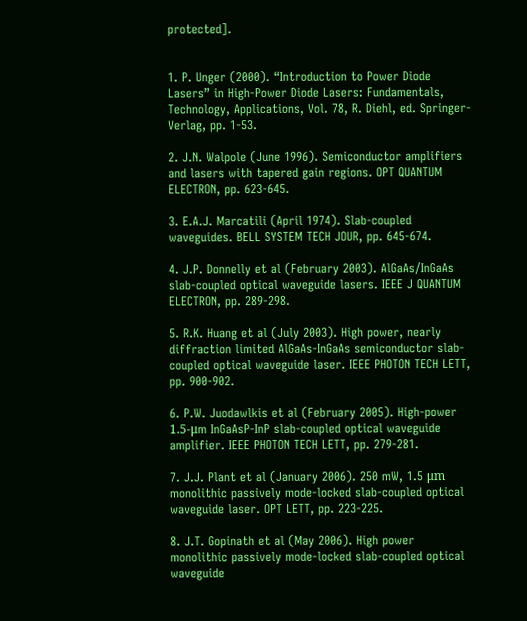protected].


1. P. Unger (2000). “Introduction to Power Diode Lasers” in High-Power Diode Lasers: Fundamentals, Technology, Applications, Vol. 78, R. Diehl, ed. Springer-Verlag, pp. 1-53.

2. J.N. Walpole (June 1996). Semiconductor amplifiers and lasers with tapered gain regions. OPT QUANTUM ELECTRON, pp. 623-645.

3. E.A.J. Marcatili (April 1974). Slab-coupled waveguides. BELL SYSTEM TECH JOUR, pp. 645-674.

4. J.P. Donnelly et al (February 2003). AlGaAs/InGaAs slab-coupled optical waveguide lasers. IEEE J QUANTUM ELECTRON, pp. 289-298.

5. R.K. Huang et al (July 2003). High power, nearly diffraction limited AlGaAs-InGaAs semiconductor slab-coupled optical waveguide laser. IEEE PHOTON TECH LETT, pp. 900-902.

6. P.W. Juodawlkis et al (February 2005). High-power 1.5-μm InGaAsP-InP slab-coupled optical waveguide amplifier. IEEE PHOTON TECH LETT, pp. 279-281.

7. J.J. Plant et al (January 2006). 250 mW, 1.5 μm monolithic passively mode-locked slab-coupled optical waveguide laser. OPT LETT, pp. 223-225.

8. J.T. Gopinath et al (May 2006). High power monolithic passively mode-locked slab-coupled optical waveguide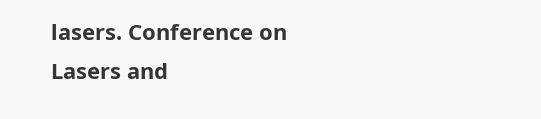lasers. Conference on Lasers and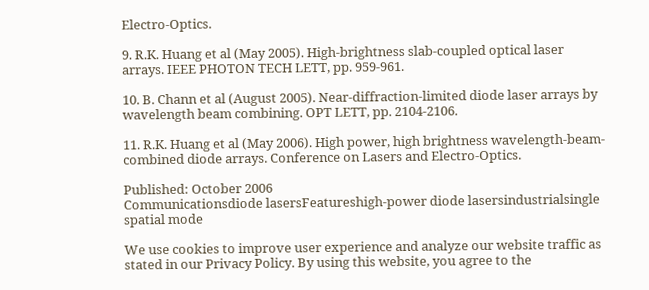Electro-Optics.

9. R.K. Huang et al (May 2005). High-brightness slab-coupled optical laser arrays. IEEE PHOTON TECH LETT, pp. 959-961.

10. B. Chann et al (August 2005). Near-diffraction-limited diode laser arrays by wavelength beam combining. OPT LETT, pp. 2104-2106.

11. R.K. Huang et al (May 2006). High power, high brightness wavelength-beam-combined diode arrays. Conference on Lasers and Electro-Optics.

Published: October 2006
Communicationsdiode lasersFeatureshigh-power diode lasersindustrialsingle spatial mode

We use cookies to improve user experience and analyze our website traffic as stated in our Privacy Policy. By using this website, you agree to the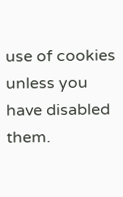use of cookies unless you have disabled them.